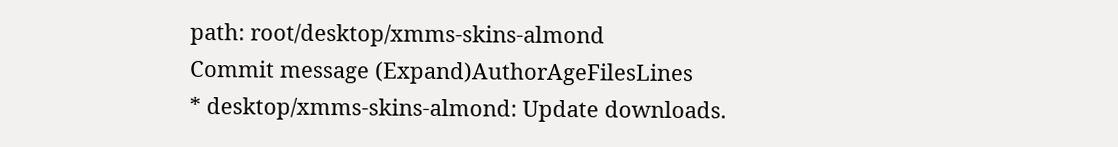path: root/desktop/xmms-skins-almond
Commit message (Expand)AuthorAgeFilesLines
* desktop/xmms-skins-almond: Update downloads.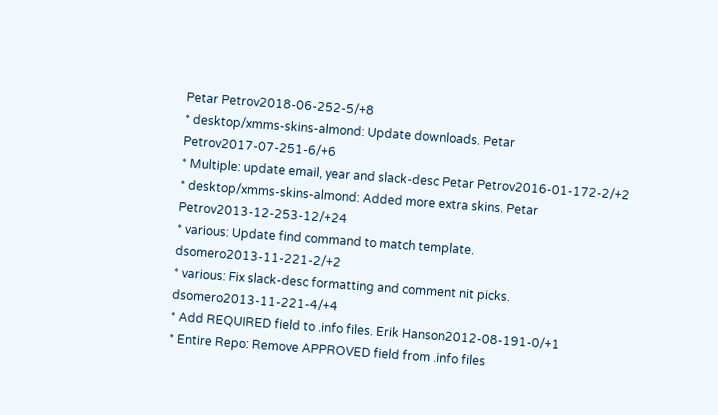Petar Petrov2018-06-252-5/+8
* desktop/xmms-skins-almond: Update downloads. Petar Petrov2017-07-251-6/+6
* Multiple: update email, year and slack-desc Petar Petrov2016-01-172-2/+2
* desktop/xmms-skins-almond: Added more extra skins. Petar Petrov2013-12-253-12/+24
* various: Update find command to match template. dsomero2013-11-221-2/+2
* various: Fix slack-desc formatting and comment nit picks. dsomero2013-11-221-4/+4
* Add REQUIRED field to .info files. Erik Hanson2012-08-191-0/+1
* Entire Repo: Remove APPROVED field from .info files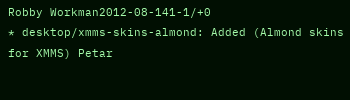Robby Workman2012-08-141-1/+0
* desktop/xmms-skins-almond: Added (Almond skins for XMMS) Petar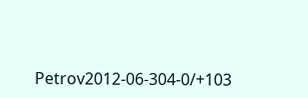Petrov2012-06-304-0/+103